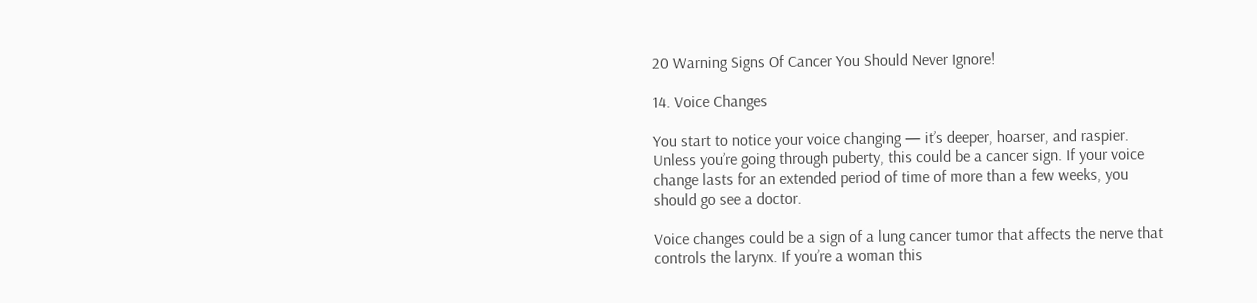20 Warning Signs Of Cancer You Should Never Ignore!

14. Voice Changes

You start to notice your voice changing — it’s deeper, hoarser, and raspier. Unless you’re going through puberty, this could be a cancer sign. If your voice change lasts for an extended period of time of more than a few weeks, you should go see a doctor.

Voice changes could be a sign of a lung cancer tumor that affects the nerve that controls the larynx. If you’re a woman this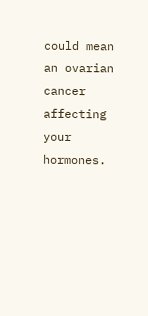could mean an ovarian cancer affecting your hormones.